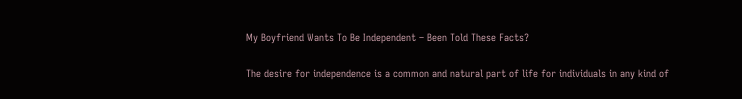My Boyfriend Wants To Be Independent – Been Told These Facts?

The desire for independence is a common and natural part of life for individuals in any kind of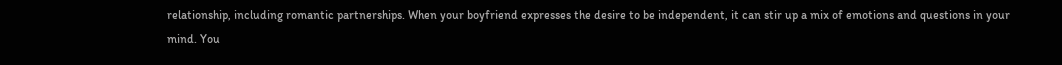relationship, including romantic partnerships. When your boyfriend expresses the desire to be independent, it can stir up a mix of emotions and questions in your mind. You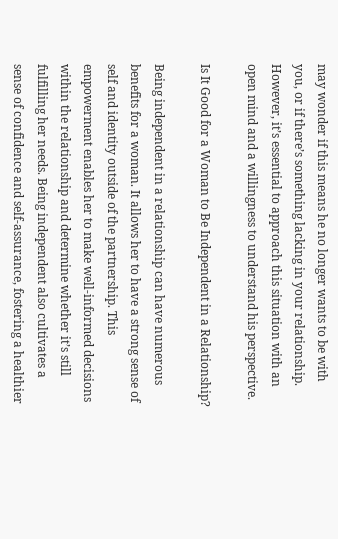may wonder if this means he no longer wants to be with you, or if there’s something lacking in your relationship. However, it’s essential to approach this situation with an open mind and a willingness to understand his perspective.

Is It Good for a Woman to Be Independent in a Relationship?

Being independent in a relationship can have numerous benefits for a woman. It allows her to have a strong sense of self and identity outside of the partnership. This empowerment enables her to make well-informed decisions within the relationship and determine whether it’s still fulfilling her needs. Being independent also cultivates a sense of confidence and self-assurance, fostering a healthier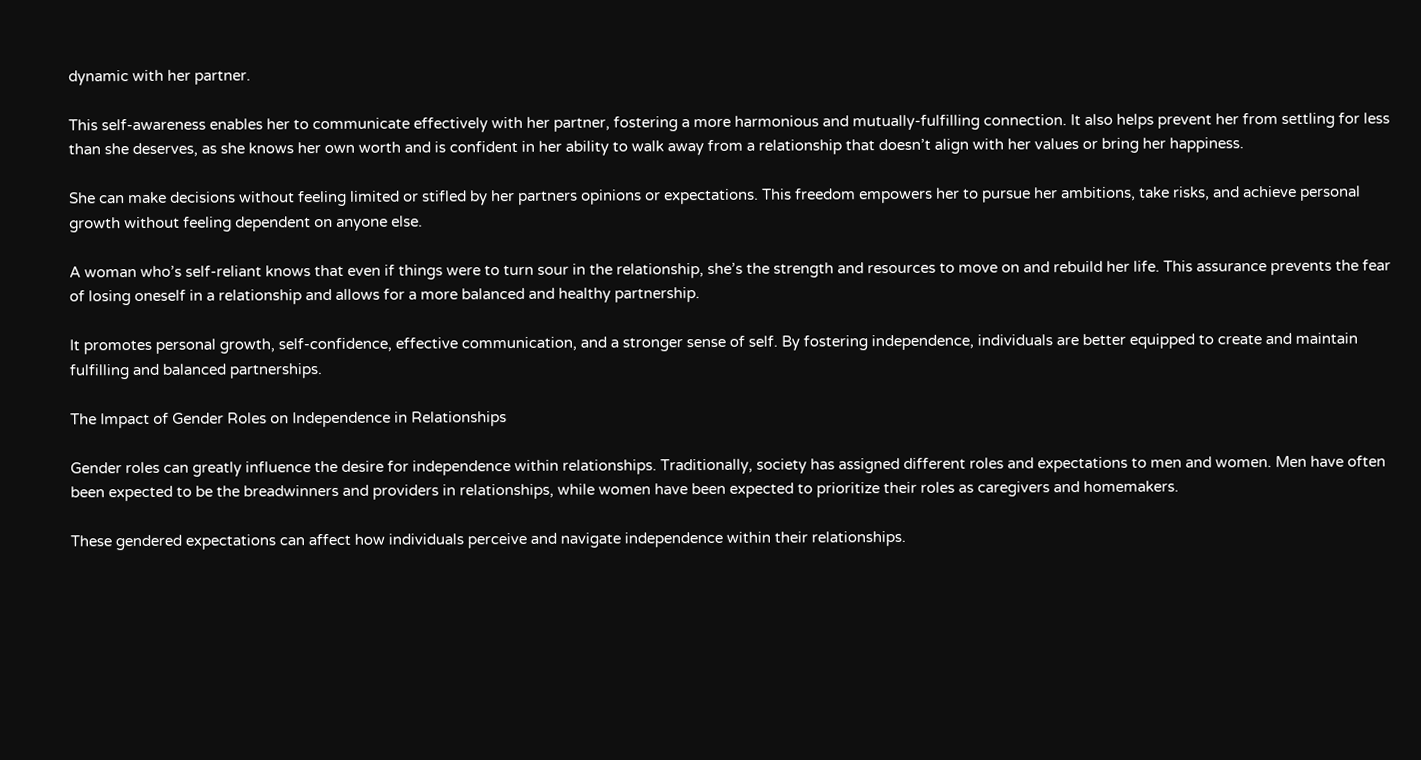dynamic with her partner.

This self-awareness enables her to communicate effectively with her partner, fostering a more harmonious and mutually-fulfilling connection. It also helps prevent her from settling for less than she deserves, as she knows her own worth and is confident in her ability to walk away from a relationship that doesn’t align with her values or bring her happiness.

She can make decisions without feeling limited or stifled by her partners opinions or expectations. This freedom empowers her to pursue her ambitions, take risks, and achieve personal growth without feeling dependent on anyone else.

A woman who’s self-reliant knows that even if things were to turn sour in the relationship, she’s the strength and resources to move on and rebuild her life. This assurance prevents the fear of losing oneself in a relationship and allows for a more balanced and healthy partnership.

It promotes personal growth, self-confidence, effective communication, and a stronger sense of self. By fostering independence, individuals are better equipped to create and maintain fulfilling and balanced partnerships.

The Impact of Gender Roles on Independence in Relationships

Gender roles can greatly influence the desire for independence within relationships. Traditionally, society has assigned different roles and expectations to men and women. Men have often been expected to be the breadwinners and providers in relationships, while women have been expected to prioritize their roles as caregivers and homemakers.

These gendered expectations can affect how individuals perceive and navigate independence within their relationships.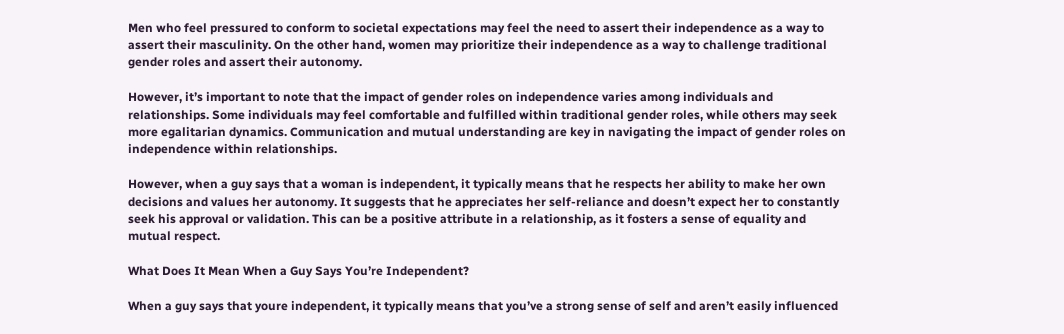Men who feel pressured to conform to societal expectations may feel the need to assert their independence as a way to assert their masculinity. On the other hand, women may prioritize their independence as a way to challenge traditional gender roles and assert their autonomy.

However, it’s important to note that the impact of gender roles on independence varies among individuals and relationships. Some individuals may feel comfortable and fulfilled within traditional gender roles, while others may seek more egalitarian dynamics. Communication and mutual understanding are key in navigating the impact of gender roles on independence within relationships.

However, when a guy says that a woman is independent, it typically means that he respects her ability to make her own decisions and values her autonomy. It suggests that he appreciates her self-reliance and doesn’t expect her to constantly seek his approval or validation. This can be a positive attribute in a relationship, as it fosters a sense of equality and mutual respect.

What Does It Mean When a Guy Says You’re Independent?

When a guy says that youre independent, it typically means that you’ve a strong sense of self and aren’t easily influenced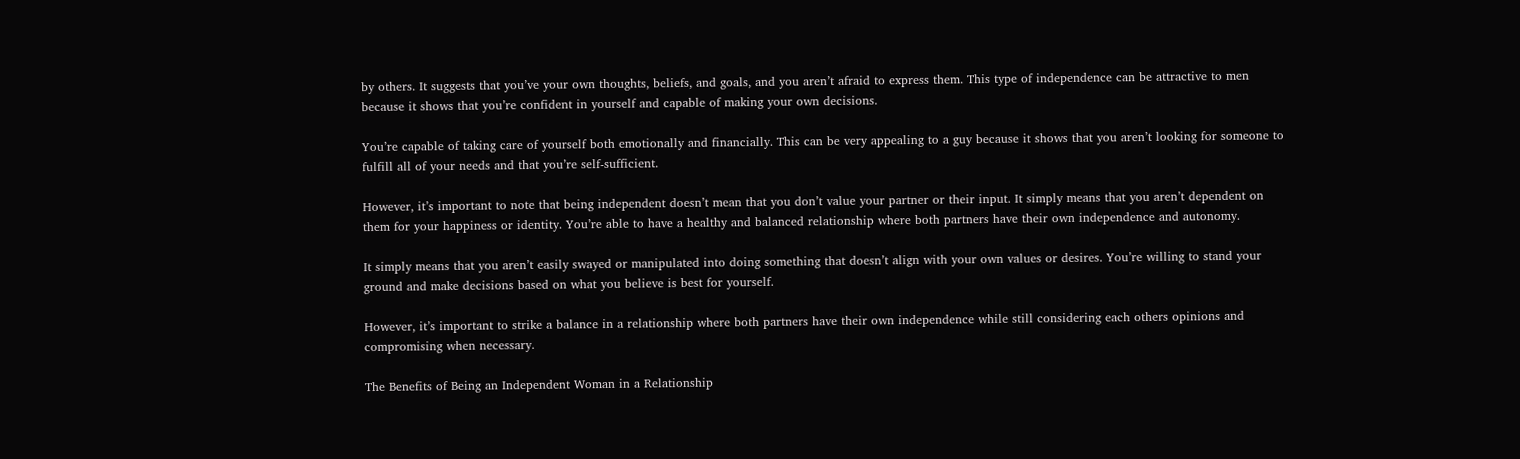by others. It suggests that you’ve your own thoughts, beliefs, and goals, and you aren’t afraid to express them. This type of independence can be attractive to men because it shows that you’re confident in yourself and capable of making your own decisions.

You’re capable of taking care of yourself both emotionally and financially. This can be very appealing to a guy because it shows that you aren’t looking for someone to fulfill all of your needs and that you’re self-sufficient.

However, it’s important to note that being independent doesn’t mean that you don’t value your partner or their input. It simply means that you aren’t dependent on them for your happiness or identity. You’re able to have a healthy and balanced relationship where both partners have their own independence and autonomy.

It simply means that you aren’t easily swayed or manipulated into doing something that doesn’t align with your own values or desires. You’re willing to stand your ground and make decisions based on what you believe is best for yourself.

However, it’s important to strike a balance in a relationship where both partners have their own independence while still considering each others opinions and compromising when necessary.

The Benefits of Being an Independent Woman in a Relationship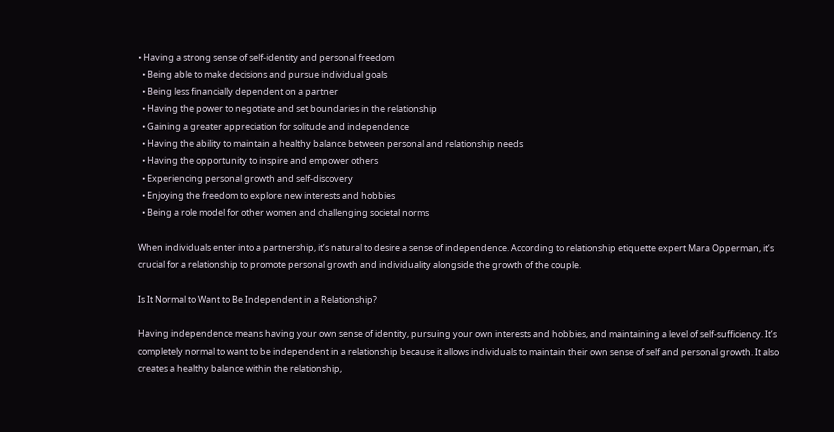• Having a strong sense of self-identity and personal freedom
  • Being able to make decisions and pursue individual goals
  • Being less financially dependent on a partner
  • Having the power to negotiate and set boundaries in the relationship
  • Gaining a greater appreciation for solitude and independence
  • Having the ability to maintain a healthy balance between personal and relationship needs
  • Having the opportunity to inspire and empower others
  • Experiencing personal growth and self-discovery
  • Enjoying the freedom to explore new interests and hobbies
  • Being a role model for other women and challenging societal norms

When individuals enter into a partnership, it’s natural to desire a sense of independence. According to relationship etiquette expert Mara Opperman, it’s crucial for a relationship to promote personal growth and individuality alongside the growth of the couple.

Is It Normal to Want to Be Independent in a Relationship?

Having independence means having your own sense of identity, pursuing your own interests and hobbies, and maintaining a level of self-sufficiency. It’s completely normal to want to be independent in a relationship because it allows individuals to maintain their own sense of self and personal growth. It also creates a healthy balance within the relationship,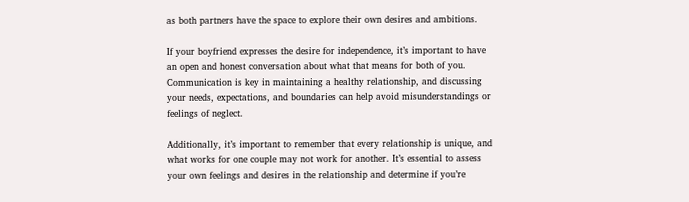as both partners have the space to explore their own desires and ambitions.

If your boyfriend expresses the desire for independence, it’s important to have an open and honest conversation about what that means for both of you. Communication is key in maintaining a healthy relationship, and discussing your needs, expectations, and boundaries can help avoid misunderstandings or feelings of neglect.

Additionally, it’s important to remember that every relationship is unique, and what works for one couple may not work for another. It’s essential to assess your own feelings and desires in the relationship and determine if you’re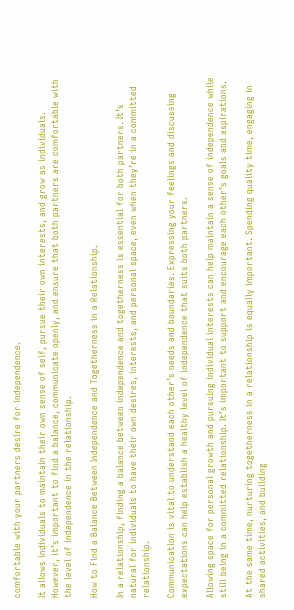comfortable with your partners desire for independence.

It allows individuals to maintain their own sense of self, pursue their own interests, and grow as individuals. However, it’s important to find a balance, communicate openly, and ensure that both partners are comfortable with the level of independence in the relationship.

How to Find a Balance Between Independence and Togetherness in a Relationship.

In a relationship, finding a balance between independence and togetherness is essential for both partners. It’s natural for individuals to have their own desires, interests, and personal space, even when they’re in a committed relationship.

Communication is vital to understand each other’s needs and boundaries. Expressing your feelings and discussing expectations can help establish a healthy level of independence that suits both partners.

Allowing space for personal growth and pursuing individual interests can help maintain a sense of independence while still being in a committed relationship. It’s important to support and encourage each other’s goals and aspirations.

At the same time, nurturing togetherness in a relationship is equally important. Spending quality time, engaging in shared activities, and building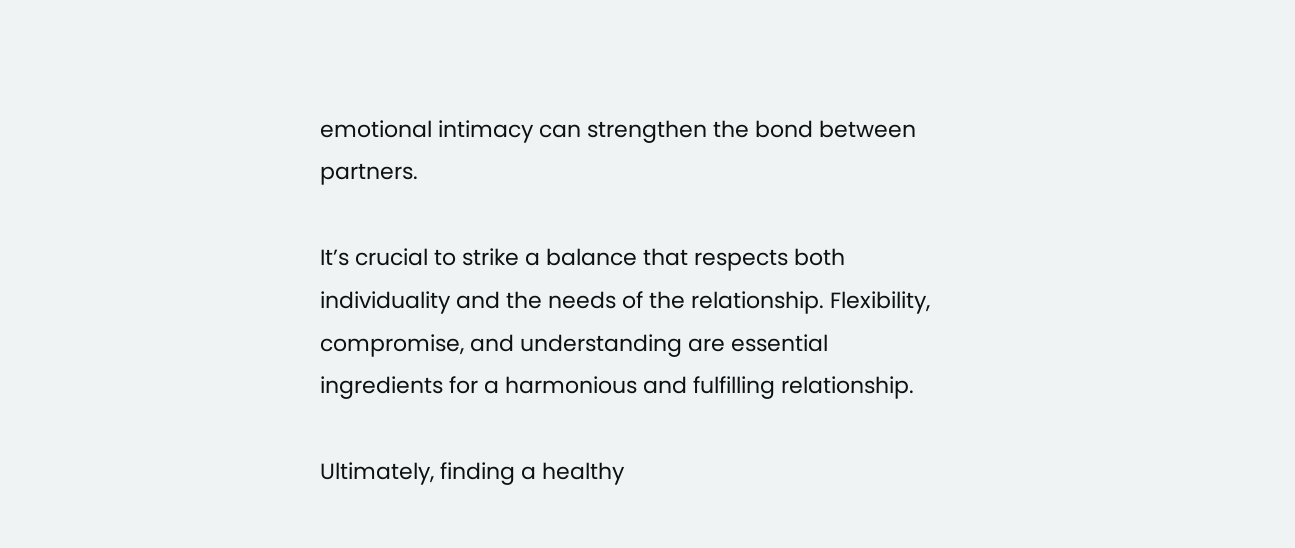emotional intimacy can strengthen the bond between partners.

It’s crucial to strike a balance that respects both individuality and the needs of the relationship. Flexibility, compromise, and understanding are essential ingredients for a harmonious and fulfilling relationship.

Ultimately, finding a healthy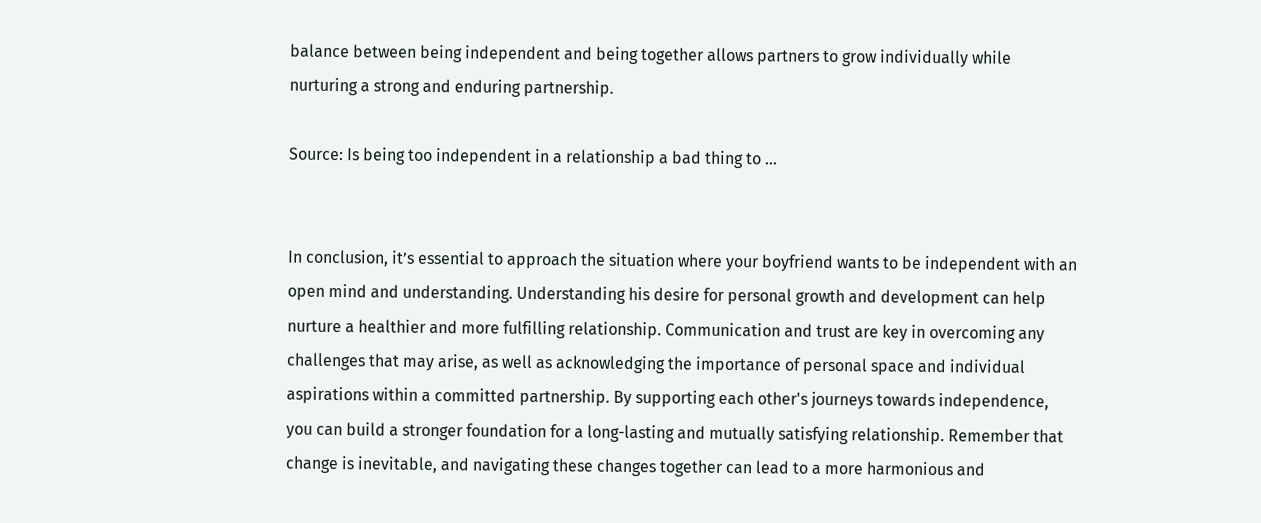balance between being independent and being together allows partners to grow individually while nurturing a strong and enduring partnership.

Source: Is being too independent in a relationship a bad thing to …


In conclusion, it’s essential to approach the situation where your boyfriend wants to be independent with an open mind and understanding. Understanding his desire for personal growth and development can help nurture a healthier and more fulfilling relationship. Communication and trust are key in overcoming any challenges that may arise, as well as acknowledging the importance of personal space and individual aspirations within a committed partnership. By supporting each other's journeys towards independence, you can build a stronger foundation for a long-lasting and mutually satisfying relationship. Remember that change is inevitable, and navigating these changes together can lead to a more harmonious and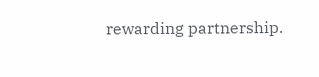rewarding partnership.